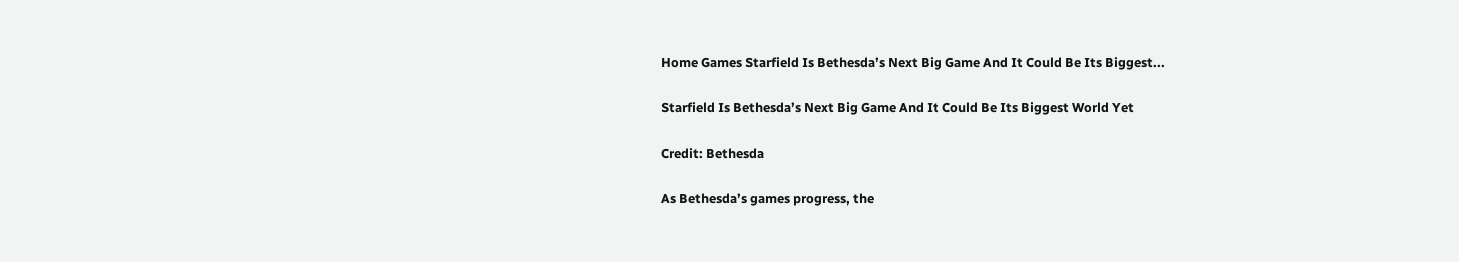Home Games Starfield Is Bethesda’s Next Big Game And It Could Be Its Biggest...

Starfield Is Bethesda’s Next Big Game And It Could Be Its Biggest World Yet

Credit: Bethesda

As Bethesda’s games progress, the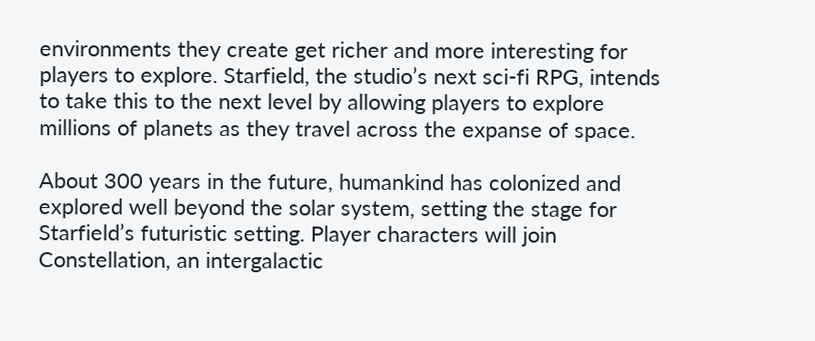environments they create get richer and more interesting for players to explore. Starfield, the studio’s next sci-fi RPG, intends to take this to the next level by allowing players to explore millions of planets as they travel across the expanse of space.

About 300 years in the future, humankind has colonized and explored well beyond the solar system, setting the stage for Starfield’s futuristic setting. Player characters will join Constellation, an intergalactic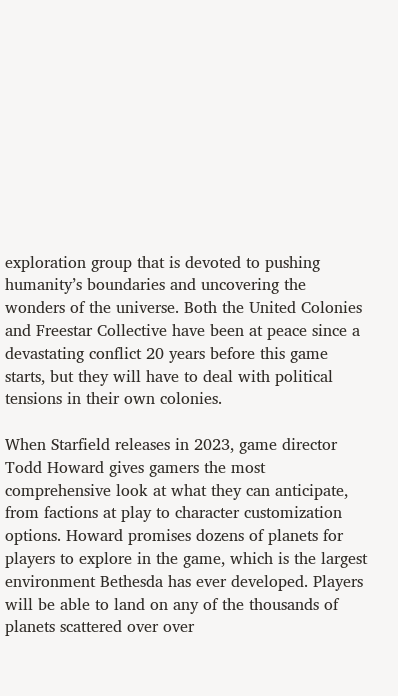exploration group that is devoted to pushing humanity’s boundaries and uncovering the wonders of the universe. Both the United Colonies and Freestar Collective have been at peace since a devastating conflict 20 years before this game starts, but they will have to deal with political tensions in their own colonies.

When Starfield releases in 2023, game director Todd Howard gives gamers the most comprehensive look at what they can anticipate, from factions at play to character customization options. Howard promises dozens of planets for players to explore in the game, which is the largest environment Bethesda has ever developed. Players will be able to land on any of the thousands of planets scattered over over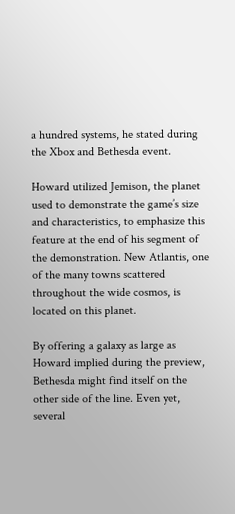a hundred systems, he stated during the Xbox and Bethesda event.

Howard utilized Jemison, the planet used to demonstrate the game’s size and characteristics, to emphasize this feature at the end of his segment of the demonstration. New Atlantis, one of the many towns scattered throughout the wide cosmos, is located on this planet.

By offering a galaxy as large as Howard implied during the preview, Bethesda might find itself on the other side of the line. Even yet, several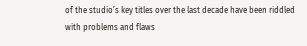of the studio’s key titles over the last decade have been riddled with problems and flaws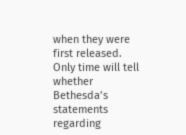when they were first released. Only time will tell whether Bethesda’s statements regarding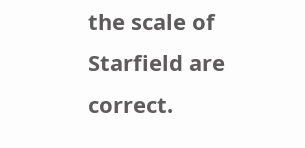the scale of Starfield are correct.